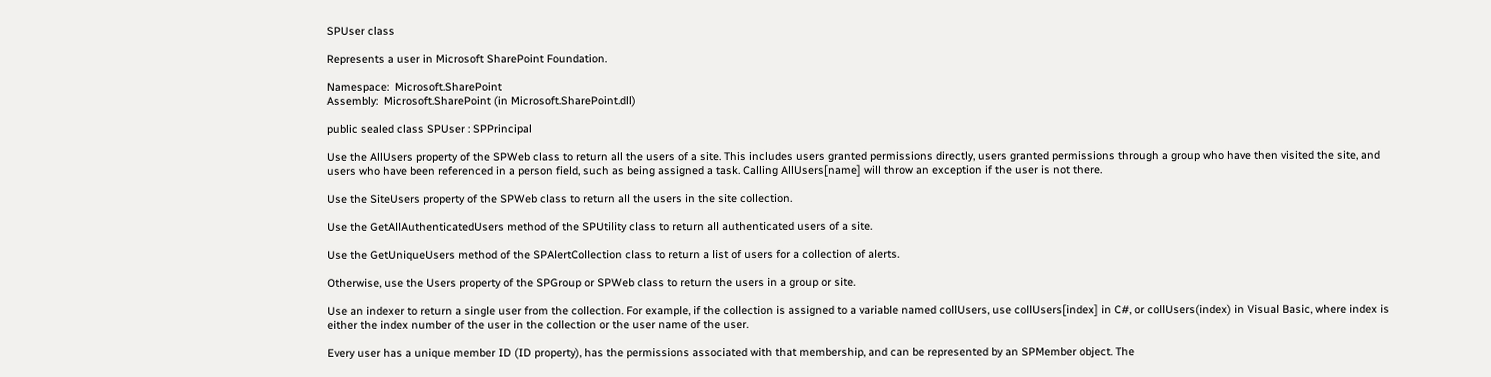SPUser class

Represents a user in Microsoft SharePoint Foundation.

Namespace:  Microsoft.SharePoint
Assembly:  Microsoft.SharePoint (in Microsoft.SharePoint.dll)

public sealed class SPUser : SPPrincipal

Use the AllUsers property of the SPWeb class to return all the users of a site. This includes users granted permissions directly, users granted permissions through a group who have then visited the site, and users who have been referenced in a person field, such as being assigned a task. Calling AllUsers[name] will throw an exception if the user is not there.

Use the SiteUsers property of the SPWeb class to return all the users in the site collection.

Use the GetAllAuthenticatedUsers method of the SPUtility class to return all authenticated users of a site.

Use the GetUniqueUsers method of the SPAlertCollection class to return a list of users for a collection of alerts.

Otherwise, use the Users property of the SPGroup or SPWeb class to return the users in a group or site.

Use an indexer to return a single user from the collection. For example, if the collection is assigned to a variable named collUsers, use collUsers[index] in C#, or collUsers(index) in Visual Basic, where index is either the index number of the user in the collection or the user name of the user.

Every user has a unique member ID (ID property), has the permissions associated with that membership, and can be represented by an SPMember object. The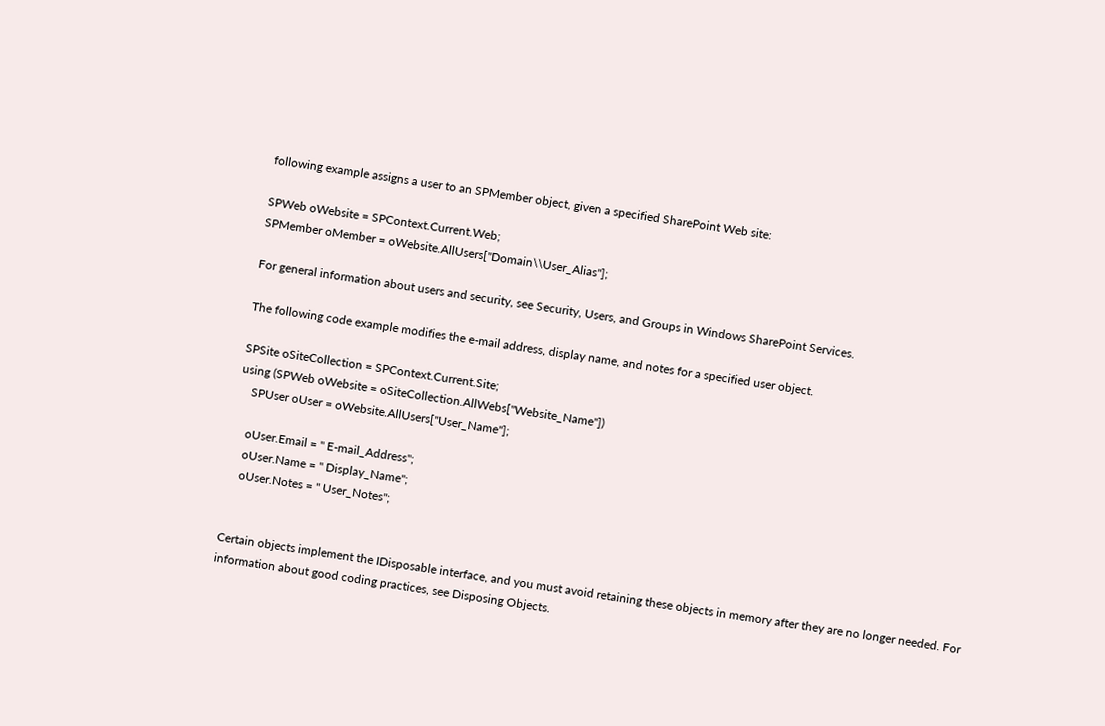following example assigns a user to an SPMember object, given a specified SharePoint Web site:

SPWeb oWebsite = SPContext.Current.Web;
SPMember oMember = oWebsite.AllUsers["Domain\\User_Alias"];

For general information about users and security, see Security, Users, and Groups in Windows SharePoint Services.

The following code example modifies the e-mail address, display name, and notes for a specified user object.

SPSite oSiteCollection = SPContext.Current.Site;
using (SPWeb oWebsite = oSiteCollection.AllWebs["Website_Name"])
    SPUser oUser = oWebsite.AllUsers["User_Name"];

    oUser.Email = " E-mail_Address";
    oUser.Name = " Display_Name";
    oUser.Notes = " User_Notes";


Certain objects implement the IDisposable interface, and you must avoid retaining these objects in memory after they are no longer needed. For information about good coding practices, see Disposing Objects.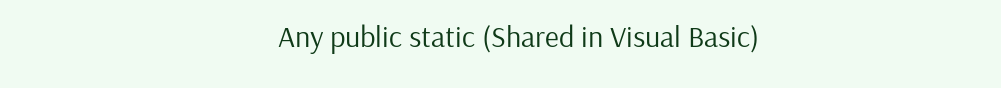Any public static (Shared in Visual Basic)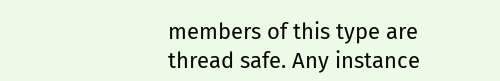members of this type are thread safe. Any instance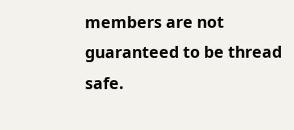members are not guaranteed to be thread safe.